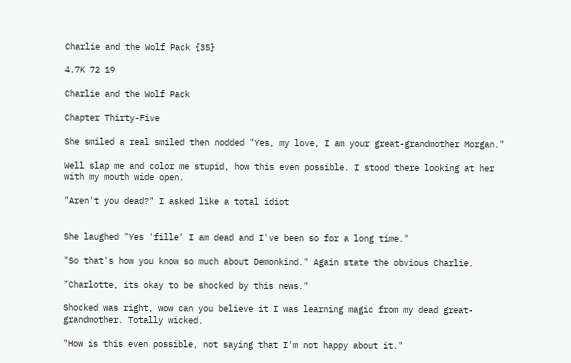Charlie and the Wolf Pack {35}

4.7K 72 19

Charlie and the Wolf Pack

Chapter Thirty-Five

She smiled a real smiled then nodded "Yes, my love, I am your great-grandmother Morgan."

Well slap me and color me stupid, how this even possible. I stood there looking at her with my mouth wide open.

"Aren't you dead?" I asked like a total idiot


She laughed "Yes 'fille' I am dead and I've been so for a long time."

"So that's how you know so much about Demonkind." Again state the obvious Charlie.

"Charlotte, its okay to be shocked by this news."

Shocked was right, wow can you believe it I was learning magic from my dead great-grandmother. Totally wicked.

"How is this even possible, not saying that I'm not happy about it."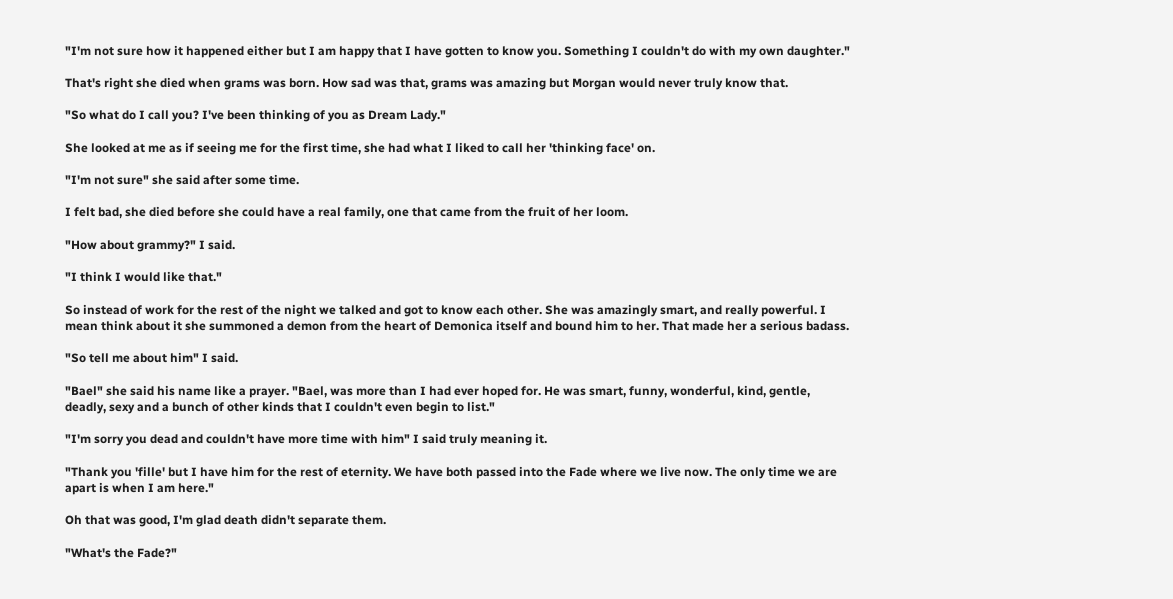"I'm not sure how it happened either but I am happy that I have gotten to know you. Something I couldn't do with my own daughter."

That's right she died when grams was born. How sad was that, grams was amazing but Morgan would never truly know that.

"So what do I call you? I've been thinking of you as Dream Lady."

She looked at me as if seeing me for the first time, she had what I liked to call her 'thinking face' on.

"I'm not sure" she said after some time.

I felt bad, she died before she could have a real family, one that came from the fruit of her loom.

"How about grammy?" I said.

"I think I would like that."

So instead of work for the rest of the night we talked and got to know each other. She was amazingly smart, and really powerful. I mean think about it she summoned a demon from the heart of Demonica itself and bound him to her. That made her a serious badass.

"So tell me about him" I said.

"Bael" she said his name like a prayer. "Bael, was more than I had ever hoped for. He was smart, funny, wonderful, kind, gentle, deadly, sexy and a bunch of other kinds that I couldn't even begin to list."

"I'm sorry you dead and couldn't have more time with him" I said truly meaning it.

"Thank you 'fille' but I have him for the rest of eternity. We have both passed into the Fade where we live now. The only time we are apart is when I am here."

Oh that was good, I'm glad death didn't separate them.

"What's the Fade?"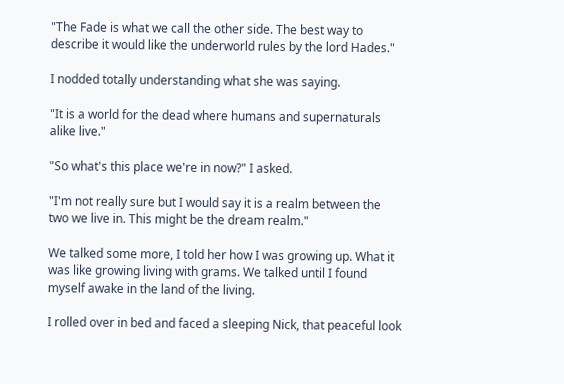"The Fade is what we call the other side. The best way to describe it would like the underworld rules by the lord Hades."

I nodded totally understanding what she was saying.

"It is a world for the dead where humans and supernaturals alike live."

"So what's this place we're in now?" I asked.

"I'm not really sure but I would say it is a realm between the two we live in. This might be the dream realm."

We talked some more, I told her how I was growing up. What it was like growing living with grams. We talked until I found myself awake in the land of the living.

I rolled over in bed and faced a sleeping Nick, that peaceful look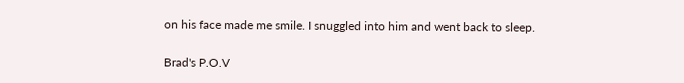on his face made me smile. I snuggled into him and went back to sleep.

Brad's P.O.V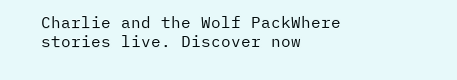Charlie and the Wolf PackWhere stories live. Discover now